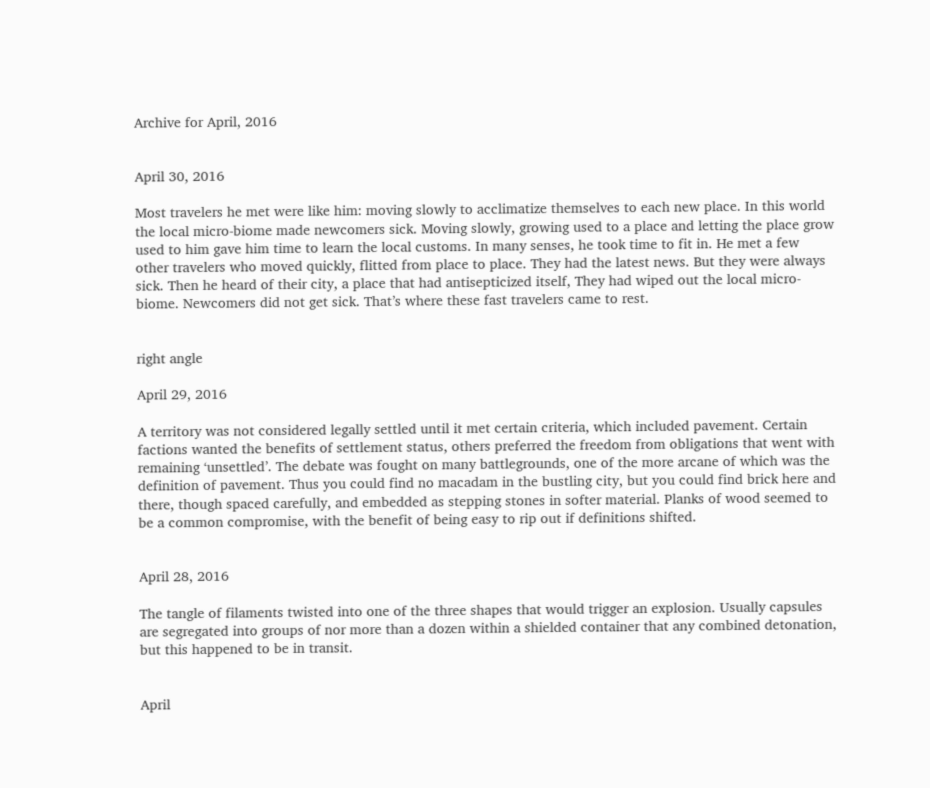Archive for April, 2016


April 30, 2016

Most travelers he met were like him: moving slowly to acclimatize themselves to each new place. In this world the local micro-biome made newcomers sick. Moving slowly, growing used to a place and letting the place grow used to him gave him time to learn the local customs. In many senses, he took time to fit in. He met a few other travelers who moved quickly, flitted from place to place. They had the latest news. But they were always sick. Then he heard of their city, a place that had antisepticized itself, They had wiped out the local micro-biome. Newcomers did not get sick. That’s where these fast travelers came to rest.


right angle

April 29, 2016

A territory was not considered legally settled until it met certain criteria, which included pavement. Certain factions wanted the benefits of settlement status, others preferred the freedom from obligations that went with remaining ‘unsettled’. The debate was fought on many battlegrounds, one of the more arcane of which was the definition of pavement. Thus you could find no macadam in the bustling city, but you could find brick here and there, though spaced carefully, and embedded as stepping stones in softer material. Planks of wood seemed to be a common compromise, with the benefit of being easy to rip out if definitions shifted.


April 28, 2016

The tangle of filaments twisted into one of the three shapes that would trigger an explosion. Usually capsules are segregated into groups of nor more than a dozen within a shielded container that any combined detonation, but this happened to be in transit.


April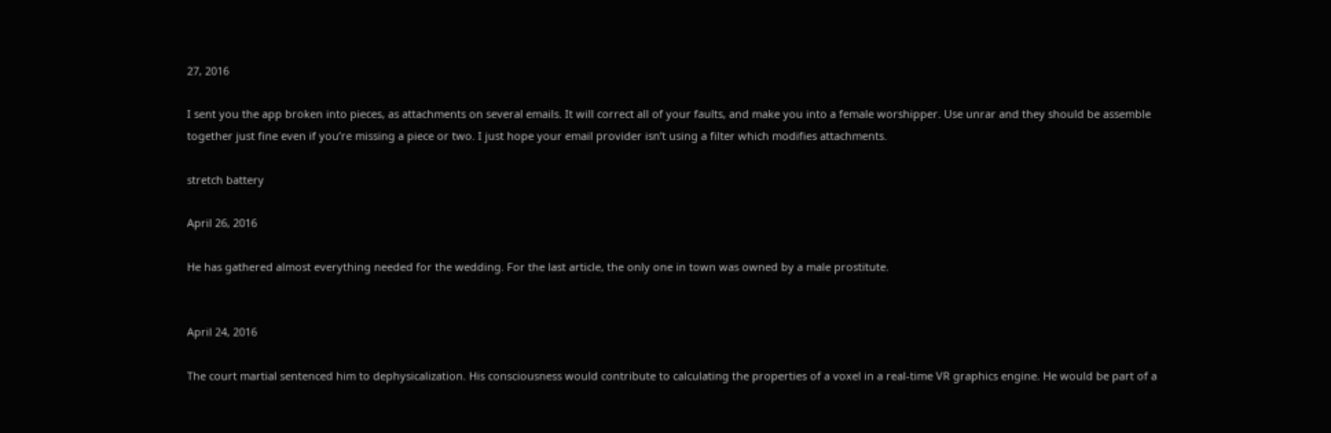27, 2016

I sent you the app broken into pieces, as attachments on several emails. It will correct all of your faults, and make you into a female worshipper. Use unrar and they should be assemble together just fine even if you’re missing a piece or two. I just hope your email provider isn’t using a filter which modifies attachments.

stretch battery

April 26, 2016

He has gathered almost everything needed for the wedding. For the last article, the only one in town was owned by a male prostitute.


April 24, 2016

The court martial sentenced him to dephysicalization. His consciousness would contribute to calculating the properties of a voxel in a real-time VR graphics engine. He would be part of a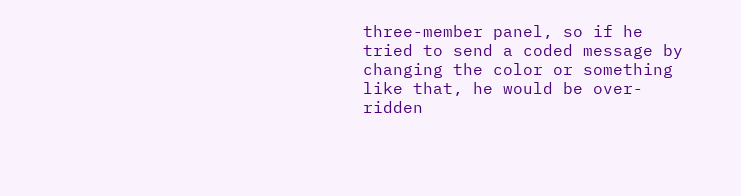three-member panel, so if he tried to send a coded message by changing the color or something like that, he would be over-ridden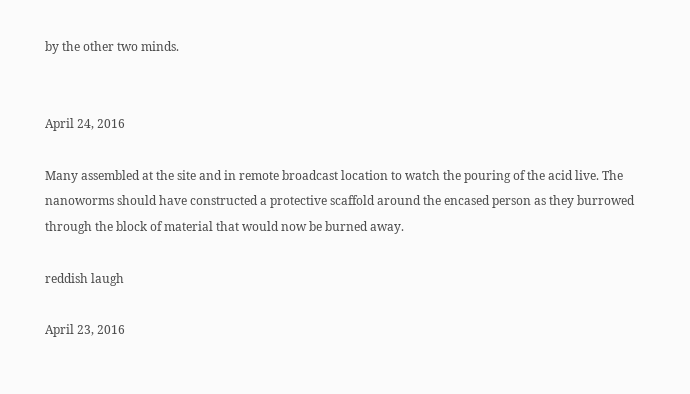by the other two minds.


April 24, 2016

Many assembled at the site and in remote broadcast location to watch the pouring of the acid live. The nanoworms should have constructed a protective scaffold around the encased person as they burrowed through the block of material that would now be burned away.

reddish laugh

April 23, 2016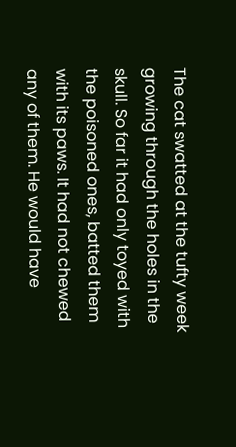The cat swatted at the tufty week growing through the holes in the skull. So far it had only toyed with the poisoned ones, batted them with its paws. It had not chewed any of them. He would have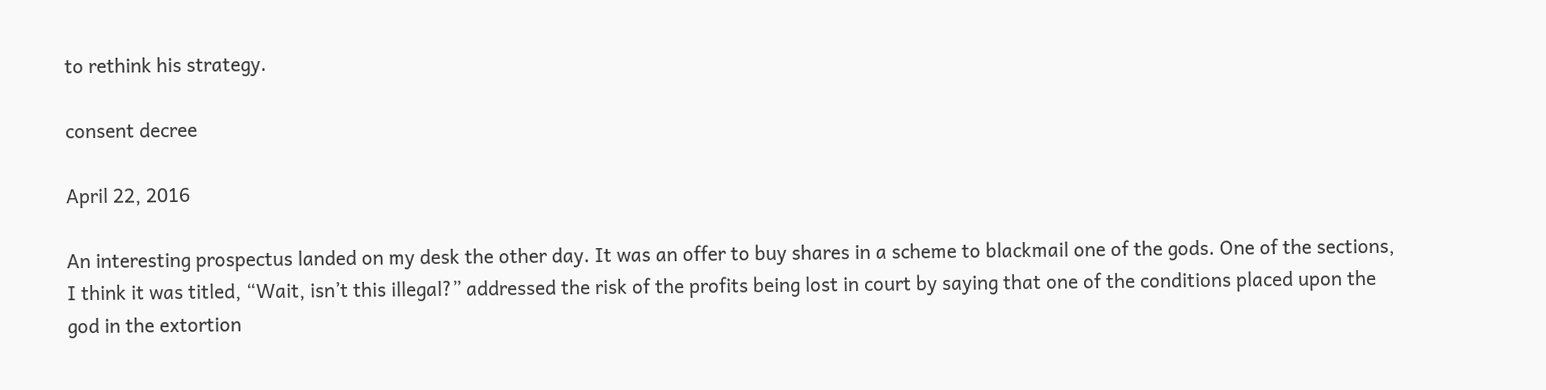to rethink his strategy.

consent decree

April 22, 2016

An interesting prospectus landed on my desk the other day. It was an offer to buy shares in a scheme to blackmail one of the gods. One of the sections, I think it was titled, “Wait, isn’t this illegal?” addressed the risk of the profits being lost in court by saying that one of the conditions placed upon the god in the extortion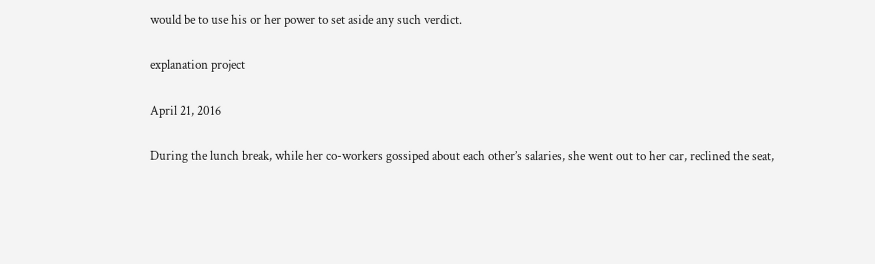would be to use his or her power to set aside any such verdict.

explanation project

April 21, 2016

During the lunch break, while her co-workers gossiped about each other’s salaries, she went out to her car, reclined the seat,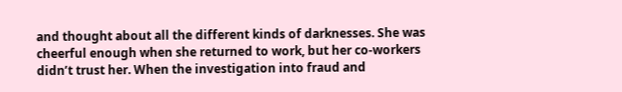and thought about all the different kinds of darknesses. She was cheerful enough when she returned to work, but her co-workers didn’t trust her. When the investigation into fraud and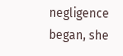negligence began, she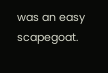was an easy scapegoat.